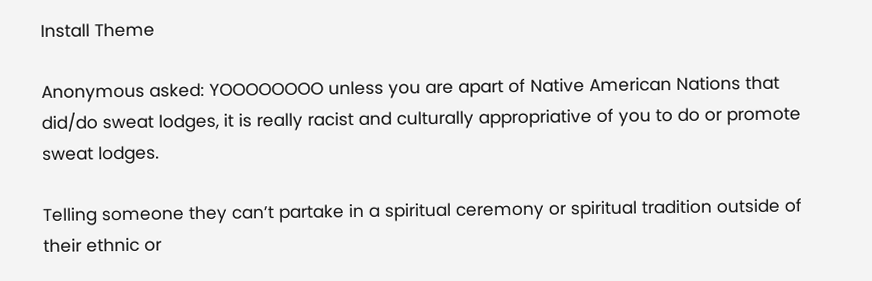Install Theme

Anonymous asked: YOOOOOOOO unless you are apart of Native American Nations that did/do sweat lodges, it is really racist and culturally appropriative of you to do or promote sweat lodges.

Telling someone they can’t partake in a spiritual ceremony or spiritual tradition outside of their ethnic or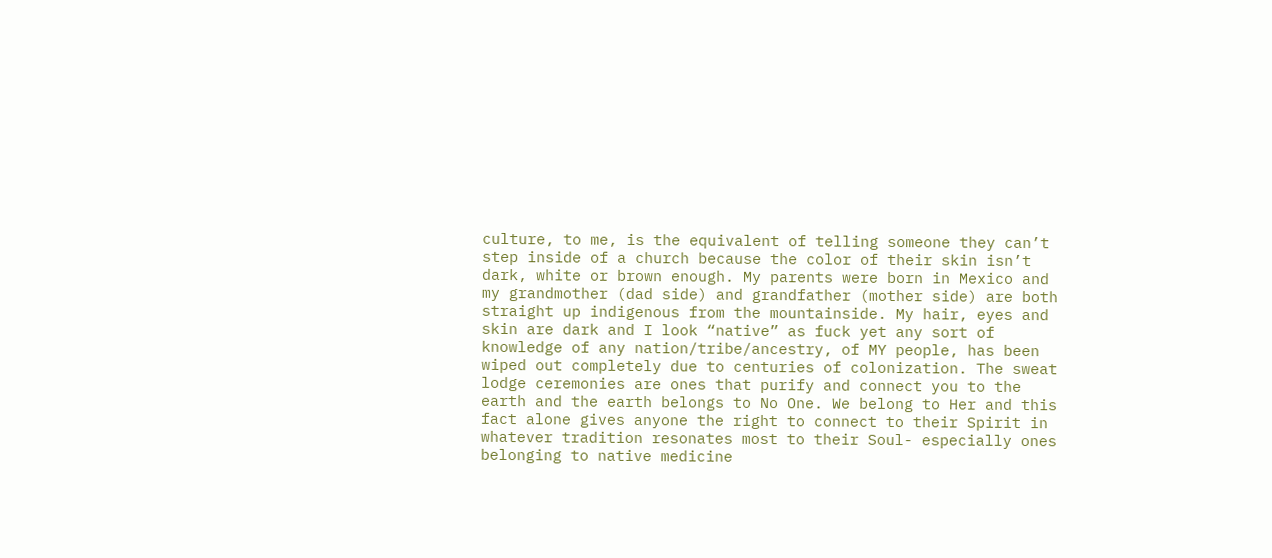culture, to me, is the equivalent of telling someone they can’t step inside of a church because the color of their skin isn’t dark, white or brown enough. My parents were born in Mexico and my grandmother (dad side) and grandfather (mother side) are both straight up indigenous from the mountainside. My hair, eyes and skin are dark and I look “native” as fuck yet any sort of knowledge of any nation/tribe/ancestry, of MY people, has been wiped out completely due to centuries of colonization. The sweat lodge ceremonies are ones that purify and connect you to the earth and the earth belongs to No One. We belong to Her and this fact alone gives anyone the right to connect to their Spirit in whatever tradition resonates most to their Soul- especially ones belonging to native medicine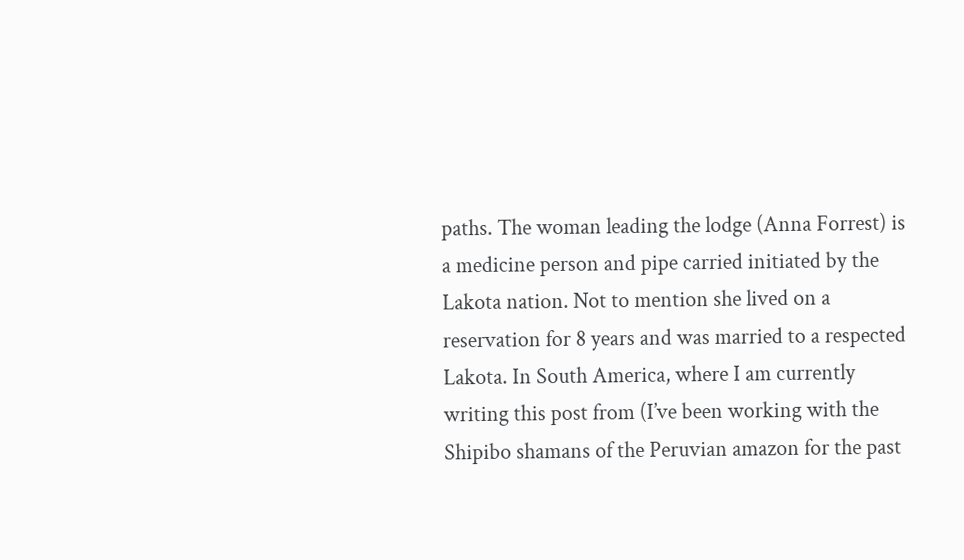paths. The woman leading the lodge (Anna Forrest) is a medicine person and pipe carried initiated by the Lakota nation. Not to mention she lived on a reservation for 8 years and was married to a respected Lakota. In South America, where I am currently writing this post from (I’ve been working with the Shipibo shamans of the Peruvian amazon for the past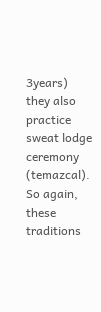3years) they also practice sweat lodge ceremony (temazcal). So again, these traditions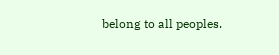belong to all peoples.